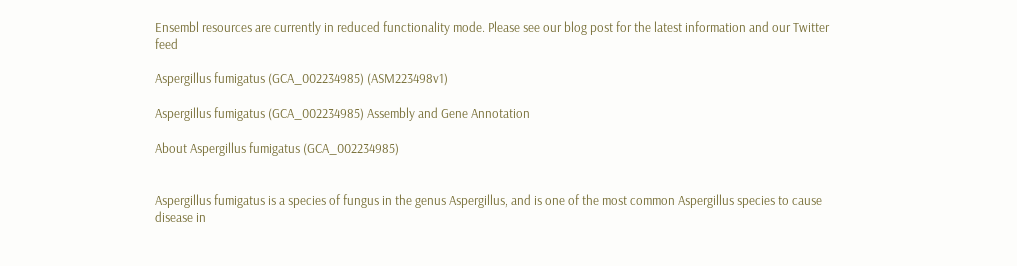Ensembl resources are currently in reduced functionality mode. Please see our blog post for the latest information and our Twitter feed

Aspergillus fumigatus (GCA_002234985) (ASM223498v1)

Aspergillus fumigatus (GCA_002234985) Assembly and Gene Annotation

About Aspergillus fumigatus (GCA_002234985)


Aspergillus fumigatus is a species of fungus in the genus Aspergillus, and is one of the most common Aspergillus species to cause disease in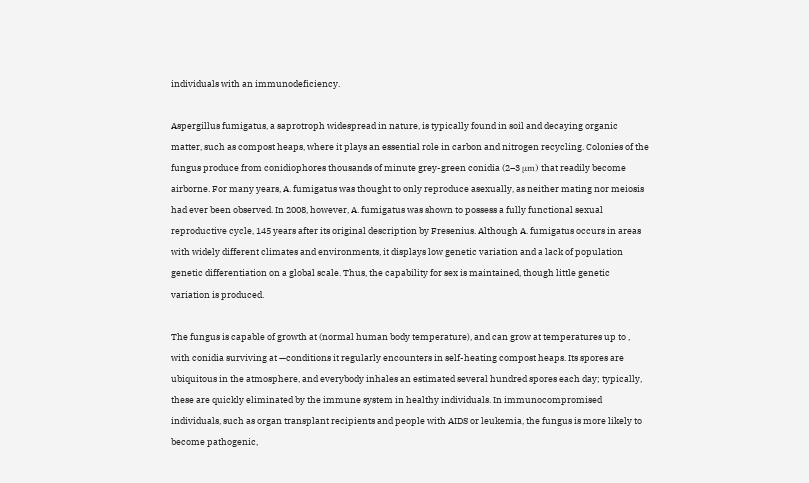individuals with an immunodeficiency.

Aspergillus fumigatus, a saprotroph widespread in nature, is typically found in soil and decaying organic matter, such as compost heaps, where it plays an essential role in carbon and nitrogen recycling. Colonies of the fungus produce from conidiophores thousands of minute grey-green conidia (2–3 μm) that readily become airborne. For many years, A. fumigatus was thought to only reproduce asexually, as neither mating nor meiosis had ever been observed. In 2008, however, A. fumigatus was shown to possess a fully functional sexual reproductive cycle, 145 years after its original description by Fresenius. Although A. fumigatus occurs in areas with widely different climates and environments, it displays low genetic variation and a lack of population genetic differentiation on a global scale. Thus, the capability for sex is maintained, though little genetic variation is produced.

The fungus is capable of growth at (normal human body temperature), and can grow at temperatures up to , with conidia surviving at —conditions it regularly encounters in self-heating compost heaps. Its spores are ubiquitous in the atmosphere, and everybody inhales an estimated several hundred spores each day; typically, these are quickly eliminated by the immune system in healthy individuals. In immunocompromised individuals, such as organ transplant recipients and people with AIDS or leukemia, the fungus is more likely to become pathogenic,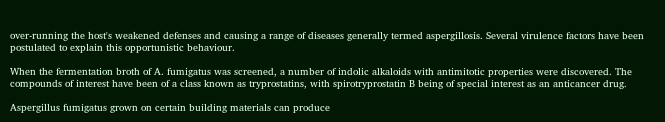over-running the host's weakened defenses and causing a range of diseases generally termed aspergillosis. Several virulence factors have been postulated to explain this opportunistic behaviour.

When the fermentation broth of A. fumigatus was screened, a number of indolic alkaloids with antimitotic properties were discovered. The compounds of interest have been of a class known as tryprostatins, with spirotryprostatin B being of special interest as an anticancer drug.

Aspergillus fumigatus grown on certain building materials can produce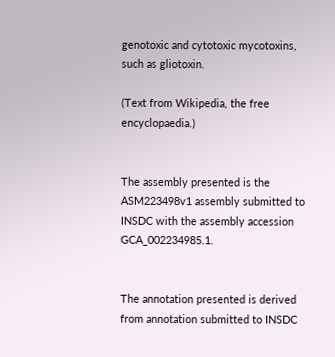genotoxic and cytotoxic mycotoxins, such as gliotoxin.

(Text from Wikipedia, the free encyclopaedia.)


The assembly presented is the ASM223498v1 assembly submitted to INSDC with the assembly accession GCA_002234985.1.


The annotation presented is derived from annotation submitted to INSDC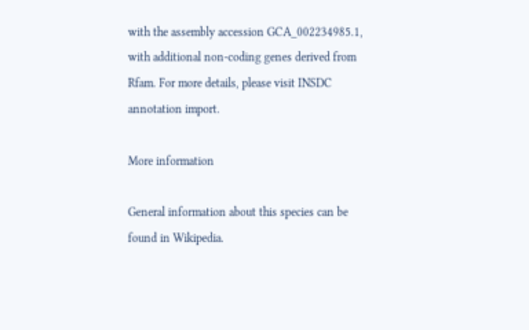with the assembly accession GCA_002234985.1, with additional non-coding genes derived from Rfam. For more details, please visit INSDC annotation import.

More information

General information about this species can be found in Wikipedia.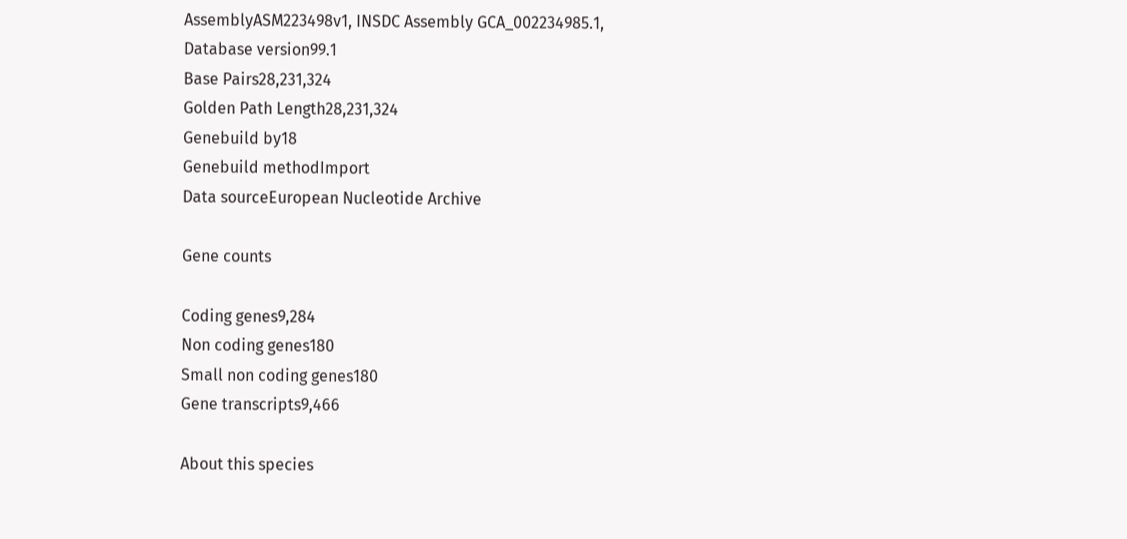AssemblyASM223498v1, INSDC Assembly GCA_002234985.1,
Database version99.1
Base Pairs28,231,324
Golden Path Length28,231,324
Genebuild by18
Genebuild methodImport
Data sourceEuropean Nucleotide Archive

Gene counts

Coding genes9,284
Non coding genes180
Small non coding genes180
Gene transcripts9,466

About this species